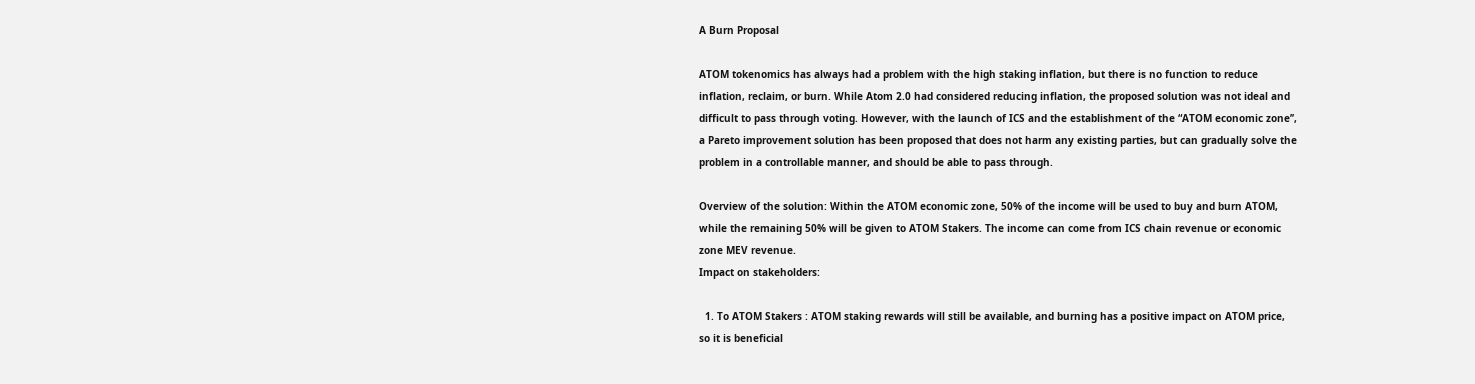A Burn Proposal

ATOM tokenomics has always had a problem with the high staking inflation, but there is no function to reduce inflation, reclaim, or burn. While Atom 2.0 had considered reducing inflation, the proposed solution was not ideal and difficult to pass through voting. However, with the launch of ICS and the establishment of the “ATOM economic zone’’, a Pareto improvement solution has been proposed that does not harm any existing parties, but can gradually solve the problem in a controllable manner, and should be able to pass through.

Overview of the solution: Within the ATOM economic zone, 50% of the income will be used to buy and burn ATOM, while the remaining 50% will be given to ATOM Stakers. The income can come from ICS chain revenue or economic zone MEV revenue.
Impact on stakeholders:

  1. To ATOM Stakers : ATOM staking rewards will still be available, and burning has a positive impact on ATOM price, so it is beneficial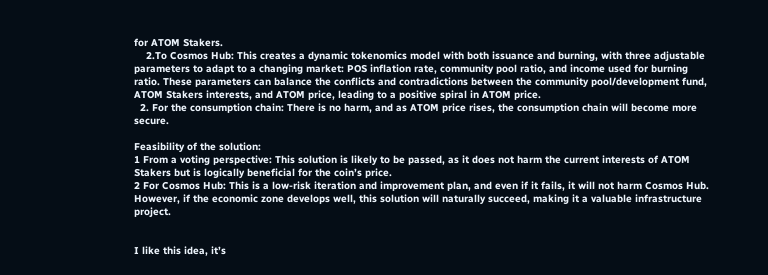for ATOM Stakers.
    2.To Cosmos Hub: This creates a dynamic tokenomics model with both issuance and burning, with three adjustable parameters to adapt to a changing market: POS inflation rate, community pool ratio, and income used for burning ratio. These parameters can balance the conflicts and contradictions between the community pool/development fund, ATOM Stakers interests, and ATOM price, leading to a positive spiral in ATOM price.
  2. For the consumption chain: There is no harm, and as ATOM price rises, the consumption chain will become more secure.

Feasibility of the solution:
1 From a voting perspective: This solution is likely to be passed, as it does not harm the current interests of ATOM Stakers but is logically beneficial for the coin’s price.
2 For Cosmos Hub: This is a low-risk iteration and improvement plan, and even if it fails, it will not harm Cosmos Hub. However, if the economic zone develops well, this solution will naturally succeed, making it a valuable infrastructure project.


I like this idea, it’s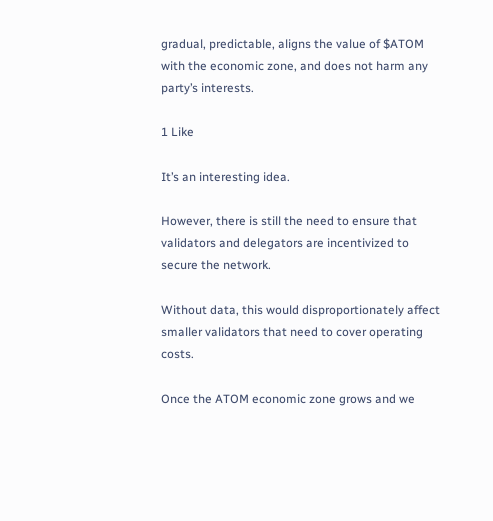gradual, predictable, aligns the value of $ATOM with the economic zone, and does not harm any party’s interests.

1 Like

It’s an interesting idea.

However, there is still the need to ensure that validators and delegators are incentivized to secure the network.

Without data, this would disproportionately affect smaller validators that need to cover operating costs.

Once the ATOM economic zone grows and we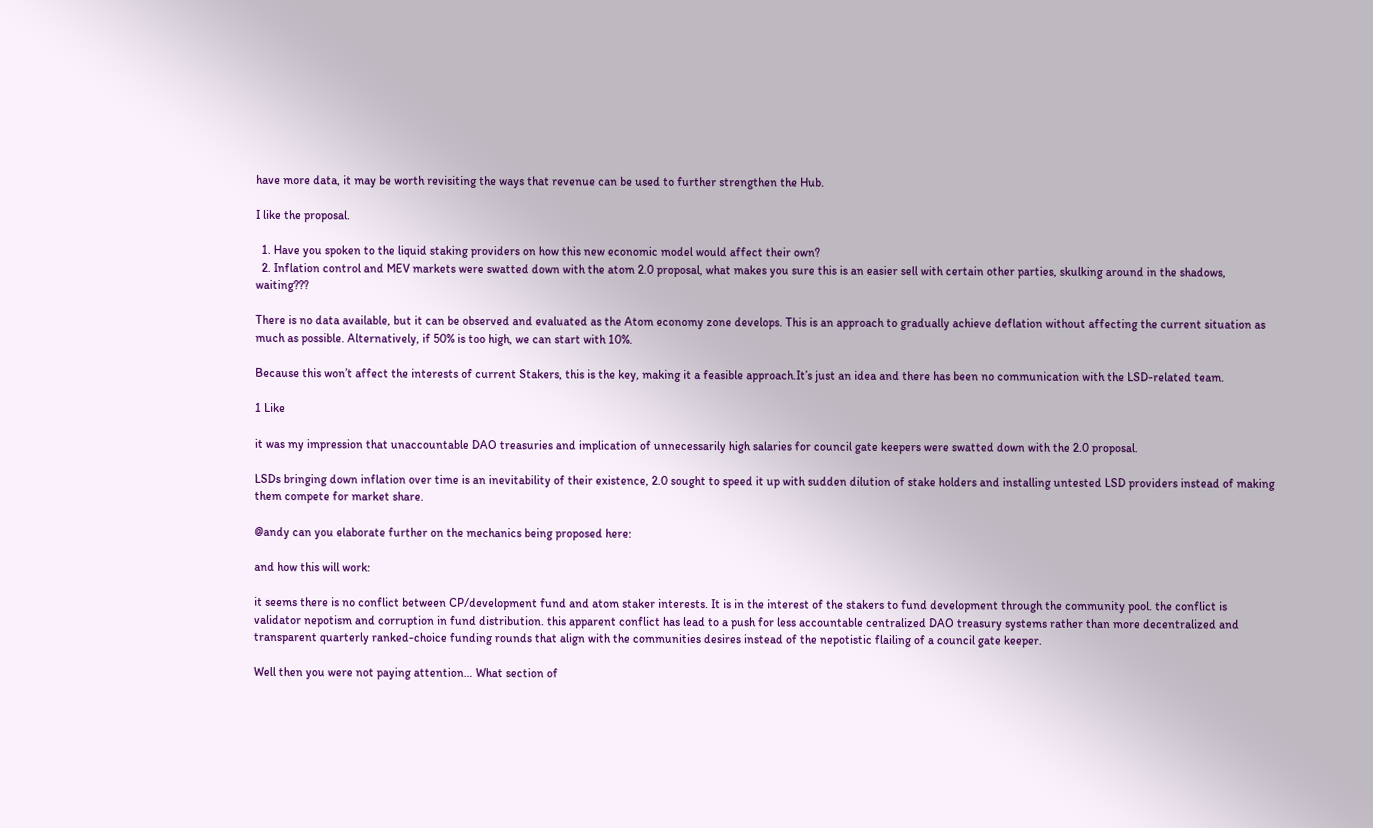have more data, it may be worth revisiting the ways that revenue can be used to further strengthen the Hub.

I like the proposal.

  1. Have you spoken to the liquid staking providers on how this new economic model would affect their own?
  2. Inflation control and MEV markets were swatted down with the atom 2.0 proposal, what makes you sure this is an easier sell with certain other parties, skulking around in the shadows, waiting???

There is no data available, but it can be observed and evaluated as the Atom economy zone develops. This is an approach to gradually achieve deflation without affecting the current situation as much as possible. Alternatively, if 50% is too high, we can start with 10%.

Because this won’t affect the interests of current Stakers, this is the key, making it a feasible approach.It’s just an idea and there has been no communication with the LSD-related team.

1 Like

it was my impression that unaccountable DAO treasuries and implication of unnecessarily high salaries for council gate keepers were swatted down with the 2.0 proposal.

LSDs bringing down inflation over time is an inevitability of their existence, 2.0 sought to speed it up with sudden dilution of stake holders and installing untested LSD providers instead of making them compete for market share.

@andy can you elaborate further on the mechanics being proposed here:

and how this will work:

it seems there is no conflict between CP/development fund and atom staker interests. It is in the interest of the stakers to fund development through the community pool. the conflict is validator nepotism and corruption in fund distribution. this apparent conflict has lead to a push for less accountable centralized DAO treasury systems rather than more decentralized and transparent quarterly ranked-choice funding rounds that align with the communities desires instead of the nepotistic flailing of a council gate keeper.

Well then you were not paying attention… What section of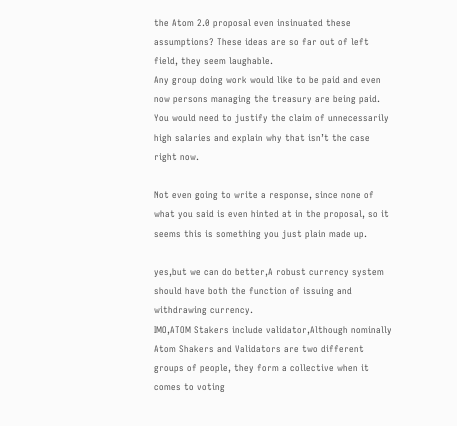the Atom 2.0 proposal even insinuated these assumptions? These ideas are so far out of left field, they seem laughable.
Any group doing work would like to be paid and even now persons managing the treasury are being paid. You would need to justify the claim of unnecessarily high salaries and explain why that isn’t the case right now.

Not even going to write a response, since none of what you said is even hinted at in the proposal, so it seems this is something you just plain made up.

yes,but we can do better,A robust currency system should have both the function of issuing and withdrawing currency.
IMO,ATOM Stakers include validator,Although nominally Atom Shakers and Validators are two different groups of people, they form a collective when it comes to voting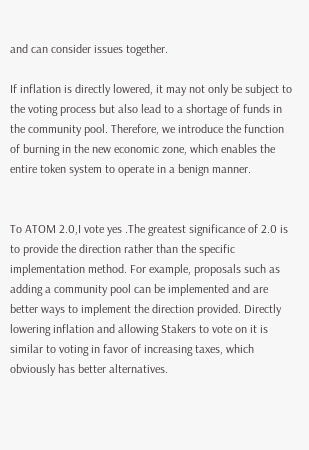and can consider issues together.

If inflation is directly lowered, it may not only be subject to the voting process but also lead to a shortage of funds in the community pool. Therefore, we introduce the function of burning in the new economic zone, which enables the entire token system to operate in a benign manner.


To ATOM 2.0,I vote yes .The greatest significance of 2.0 is to provide the direction rather than the specific implementation method. For example, proposals such as adding a community pool can be implemented and are better ways to implement the direction provided. Directly lowering inflation and allowing Stakers to vote on it is similar to voting in favor of increasing taxes, which obviously has better alternatives.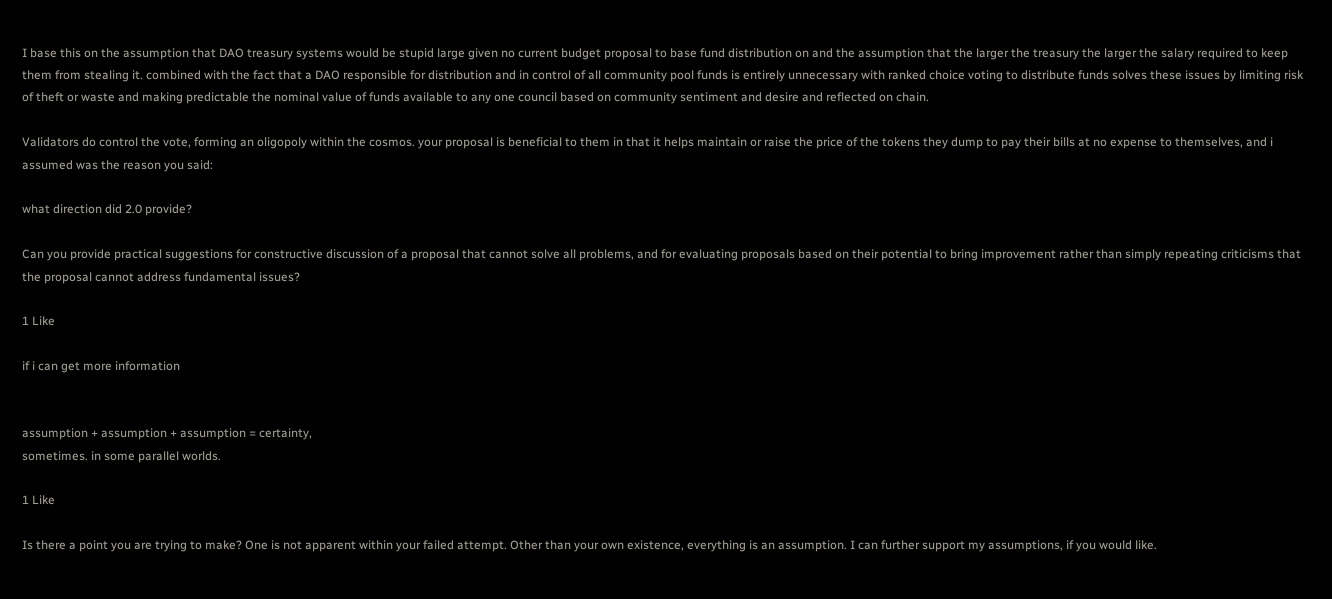I base this on the assumption that DAO treasury systems would be stupid large given no current budget proposal to base fund distribution on and the assumption that the larger the treasury the larger the salary required to keep them from stealing it. combined with the fact that a DAO responsible for distribution and in control of all community pool funds is entirely unnecessary with ranked choice voting to distribute funds solves these issues by limiting risk of theft or waste and making predictable the nominal value of funds available to any one council based on community sentiment and desire and reflected on chain.

Validators do control the vote, forming an oligopoly within the cosmos. your proposal is beneficial to them in that it helps maintain or raise the price of the tokens they dump to pay their bills at no expense to themselves, and i assumed was the reason you said:

what direction did 2.0 provide?

Can you provide practical suggestions for constructive discussion of a proposal that cannot solve all problems, and for evaluating proposals based on their potential to bring improvement rather than simply repeating criticisms that the proposal cannot address fundamental issues?

1 Like

if i can get more information


assumption + assumption + assumption = certainty,
sometimes. in some parallel worlds.

1 Like

Is there a point you are trying to make? One is not apparent within your failed attempt. Other than your own existence, everything is an assumption. I can further support my assumptions, if you would like.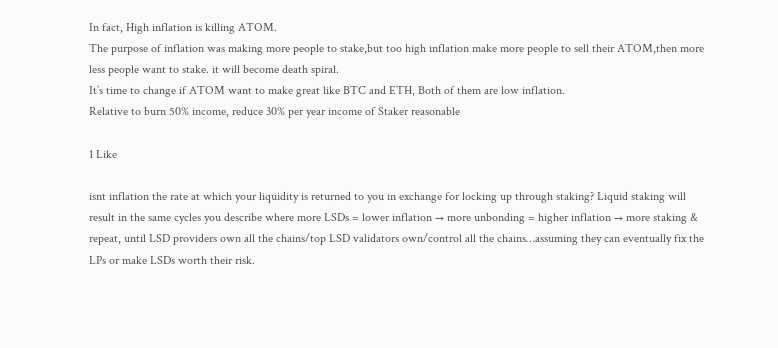In fact, High inflation is killing ATOM.
The purpose of inflation was making more people to stake,but too high inflation make more people to sell their ATOM,then more less people want to stake. it will become death spiral.
It’s time to change if ATOM want to make great like BTC and ETH, Both of them are low inflation.
Relative to burn 50% income, reduce 30% per year income of Staker reasonable

1 Like

isnt inflation the rate at which your liquidity is returned to you in exchange for locking up through staking? Liquid staking will result in the same cycles you describe where more LSDs = lower inflation → more unbonding = higher inflation → more staking & repeat, until LSD providers own all the chains/top LSD validators own/control all the chains…assuming they can eventually fix the LPs or make LSDs worth their risk.